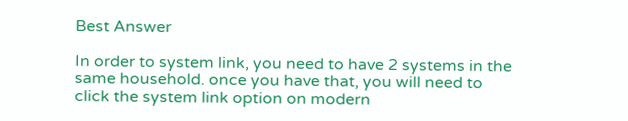Best Answer

In order to system link, you need to have 2 systems in the same household. once you have that, you will need to click the system link option on modern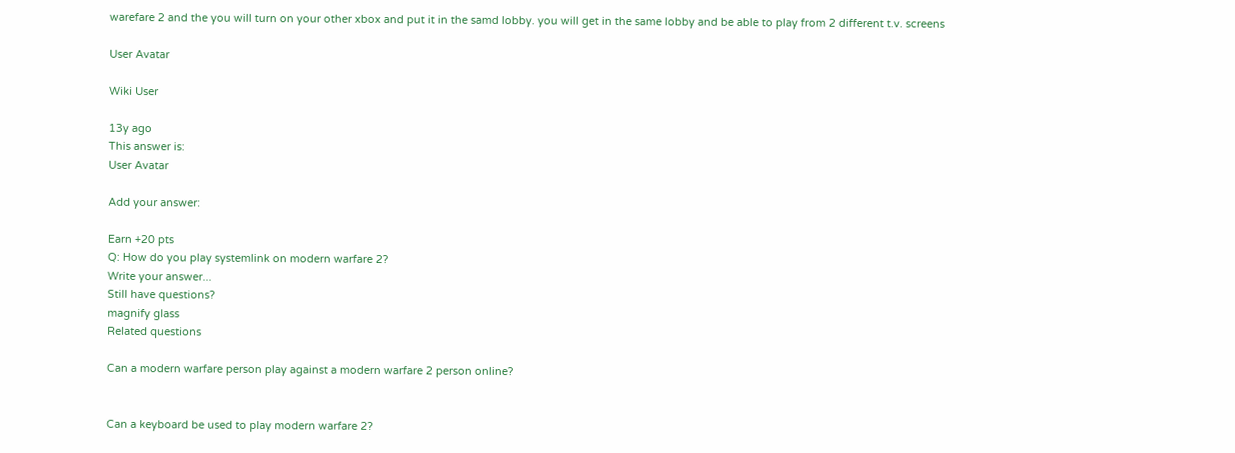warefare 2 and the you will turn on your other xbox and put it in the samd lobby. you will get in the same lobby and be able to play from 2 different t.v. screens

User Avatar

Wiki User

13y ago
This answer is:
User Avatar

Add your answer:

Earn +20 pts
Q: How do you play systemlink on modern warfare 2?
Write your answer...
Still have questions?
magnify glass
Related questions

Can a modern warfare person play against a modern warfare 2 person online?


Can a keyboard be used to play modern warfare 2?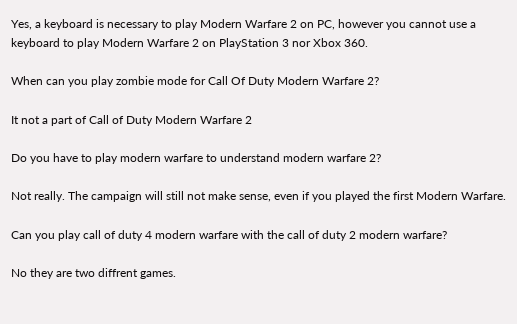Yes, a keyboard is necessary to play Modern Warfare 2 on PC, however you cannot use a keyboard to play Modern Warfare 2 on PlayStation 3 nor Xbox 360.

When can you play zombie mode for Call Of Duty Modern Warfare 2?

It not a part of Call of Duty Modern Warfare 2

Do you have to play modern warfare to understand modern warfare 2?

Not really. The campaign will still not make sense, even if you played the first Modern Warfare.

Can you play call of duty 4 modern warfare with the call of duty 2 modern warfare?

No they are two diffrent games.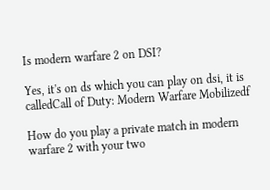Is modern warfare 2 on DSI?

Yes, it's on ds which you can play on dsi, it is calledCall of Duty: Modern Warfare Mobilizedf

How do you play a private match in modern warfare 2 with your two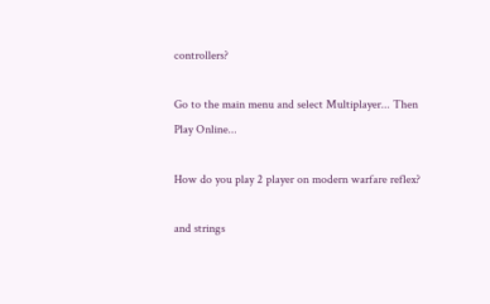controllers?

Go to the main menu and select Multiplayer... Then Play Online...

How do you play 2 player on modern warfare reflex?

and strings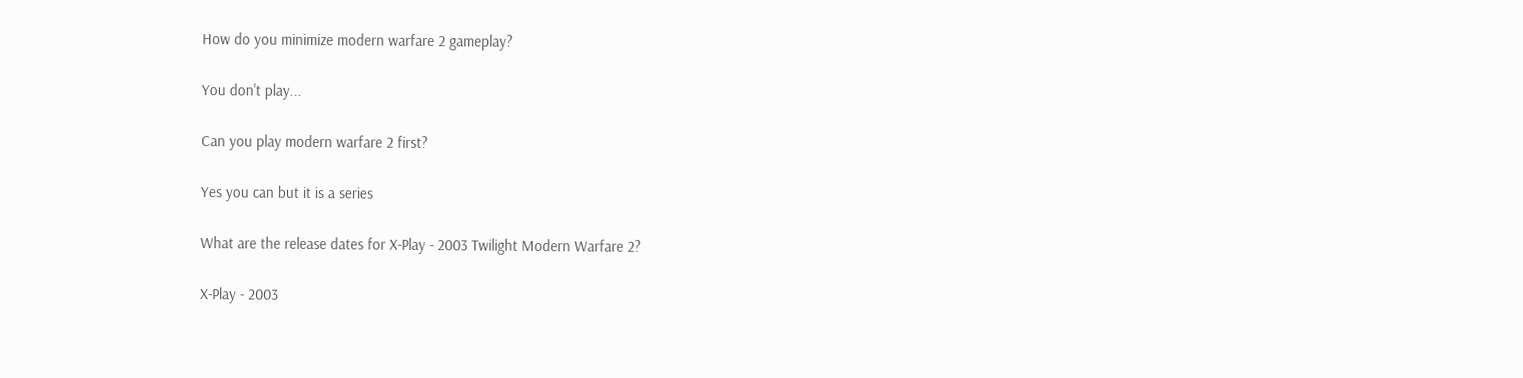How do you minimize modern warfare 2 gameplay?

You don't play...

Can you play modern warfare 2 first?

Yes you can but it is a series

What are the release dates for X-Play - 2003 Twilight Modern Warfare 2?

X-Play - 2003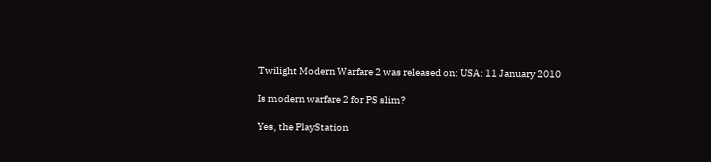Twilight Modern Warfare 2 was released on: USA: 11 January 2010

Is modern warfare 2 for PS slim?

Yes, the PlayStation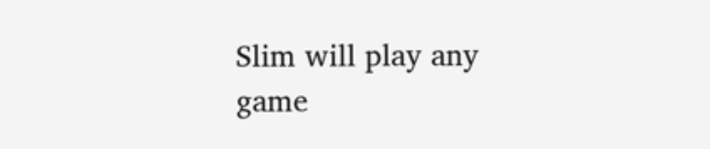Slim will play any game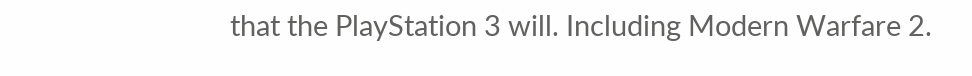that the PlayStation 3 will. Including Modern Warfare 2.